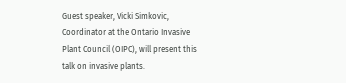Guest speaker, Vicki Simkovic, Coordinator at the Ontario Invasive Plant Council (OIPC), will present this talk on invasive plants.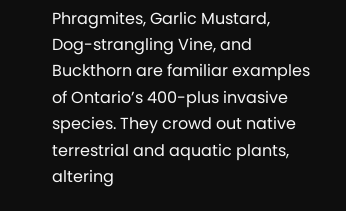Phragmites, Garlic Mustard, Dog-strangling Vine, and Buckthorn are familiar examples of Ontario’s 400-plus invasive species. They crowd out native terrestrial and aquatic plants, altering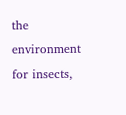the environment for insects,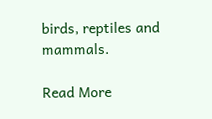birds, reptiles and mammals.

Read More